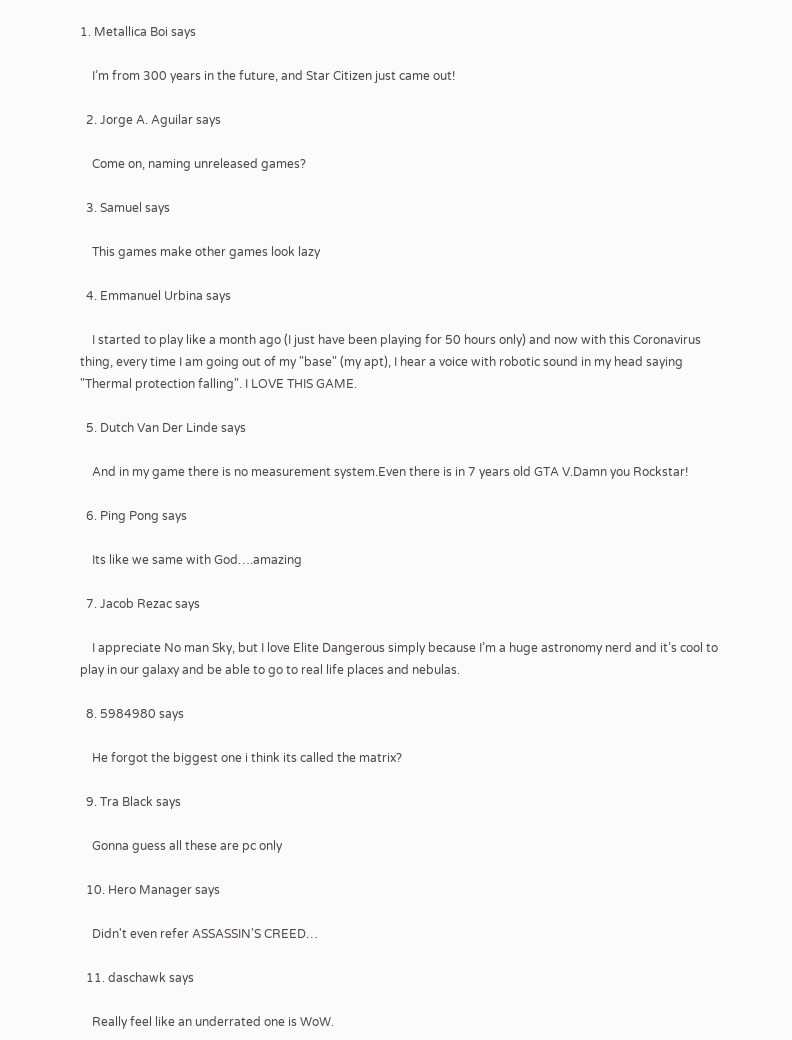1. Metallica Boi says

    I’m from 300 years in the future, and Star Citizen just came out!

  2. Jorge A. Aguilar says

    Come on, naming unreleased games?

  3. Samuel says

    This games make other games look lazy

  4. Emmanuel Urbina says

    I started to play like a month ago (I just have been playing for 50 hours only) and now with this Coronavirus thing, every time I am going out of my "base" (my apt), I hear a voice with robotic sound in my head saying "Thermal protection falling". I LOVE THIS GAME.

  5. Dutch Van Der Linde says

    And in my game there is no measurement system.Even there is in 7 years old GTA V.Damn you Rockstar!

  6. Ping Pong says

    Its like we same with God….amazing

  7. Jacob Rezac says

    I appreciate No man Sky, but I love Elite Dangerous simply because I’m a huge astronomy nerd and it’s cool to play in our galaxy and be able to go to real life places and nebulas.

  8. 5984980 says

    He forgot the biggest one i think its called the matrix?

  9. Tra Black says

    Gonna guess all these are pc only

  10. Hero Manager says

    Didn't even refer ASSASSIN'S CREED…

  11. daschawk says

    Really feel like an underrated one is WoW.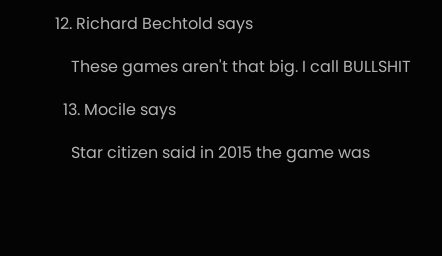12. Richard Bechtold says

    These games aren't that big. I call BULLSHIT

  13. Mocile says

    Star citizen said in 2015 the game was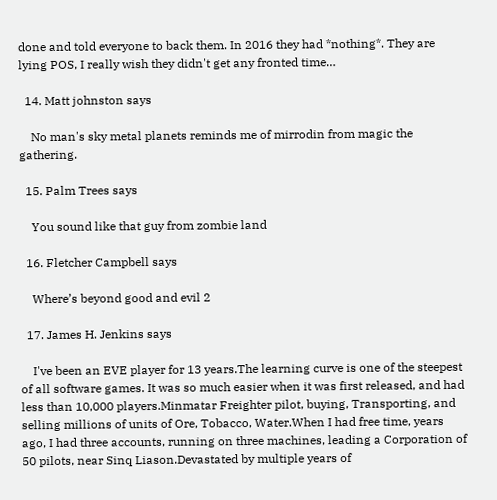done and told everyone to back them. In 2016 they had *nothing*. They are lying POS, I really wish they didn't get any fronted time…

  14. Matt johnston says

    No man's sky metal planets reminds me of mirrodin from magic the gathering.

  15. Palm Trees says

    You sound like that guy from zombie land

  16. Fletcher Campbell says

    Where’s beyond good and evil 2

  17. James H. Jenkins says

    I've been an EVE player for 13 years.The learning curve is one of the steepest of all software games. It was so much easier when it was first released, and had less than 10,000 players.Minmatar Freighter pilot, buying, Transporting, and selling millions of units of Ore, Tobacco, Water.When I had free time, years ago, I had three accounts, running on three machines, leading a Corporation of 50 pilots, near Sinq Liason.Devastated by multiple years of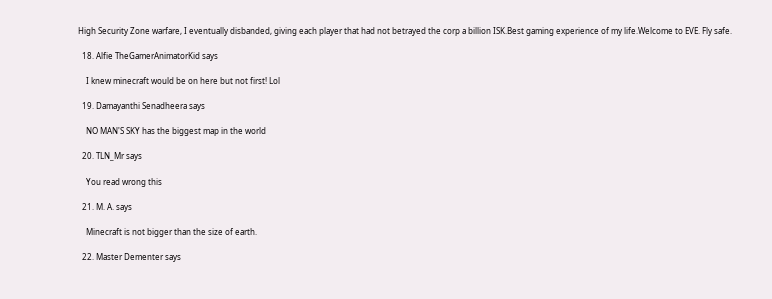High Security Zone warfare, I eventually disbanded, giving each player that had not betrayed the corp a billion ISK.Best gaming experience of my life.Welcome to EVE. Fly safe.

  18. Alfie TheGamerAnimatorKid says

    I knew minecraft would be on here but not first! Lol

  19. Damayanthi Senadheera says

    NO MAN'S SKY has the biggest map in the world

  20. TLN_Mr says

    You read wrong this

  21. M. A. says

    Minecraft is not bigger than the size of earth.

  22. Master Dementer says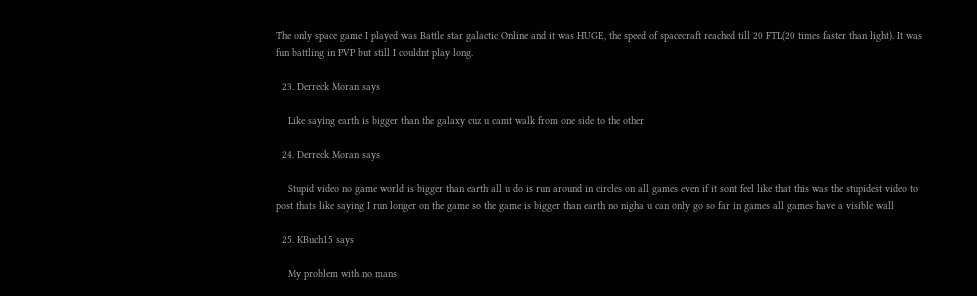The only space game I played was Battle star galactic Online and it was HUGE, the speed of spacecraft reached till 20 FTL(20 times faster than light). It was fun battling in PVP but still I couldnt play long.

  23. Derreck Moran says

    Like saying earth is bigger than the galaxy cuz u camt walk from one side to the other

  24. Derreck Moran says

    Stupid video no game world is bigger than earth all u do is run around in circles on all games even if it sont feel like that this was the stupidest video to post thats like saying I run longer on the game so the game is bigger than earth no nigha u can only go so far in games all games have a visible wall

  25. KBuch15 says

    My problem with no mans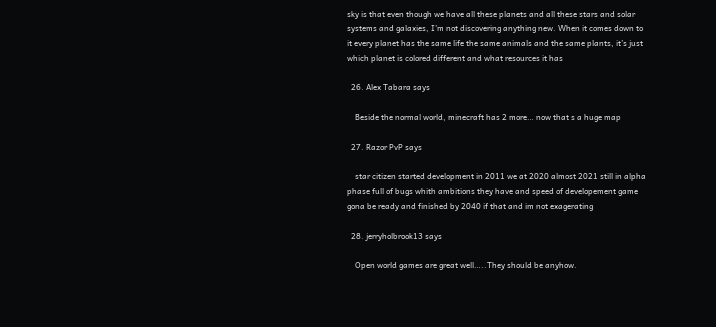sky is that even though we have all these planets and all these stars and solar systems and galaxies, I’m not discovering anything new. When it comes down to it every planet has the same life the same animals and the same plants, it’s just which planet is colored different and what resources it has

  26. Alex Tabara says

    Beside the normal world, minecraft has 2 more… now that s a huge map

  27. Razor PvP says

    star citizen started development in 2011 we at 2020 almost 2021 still in alpha phase full of bugs whith ambitions they have and speed of developement game gona be ready and finished by 2040 if that and im not exagerating

  28. jerryholbrook13 says

    Open world games are great well…..They should be anyhow.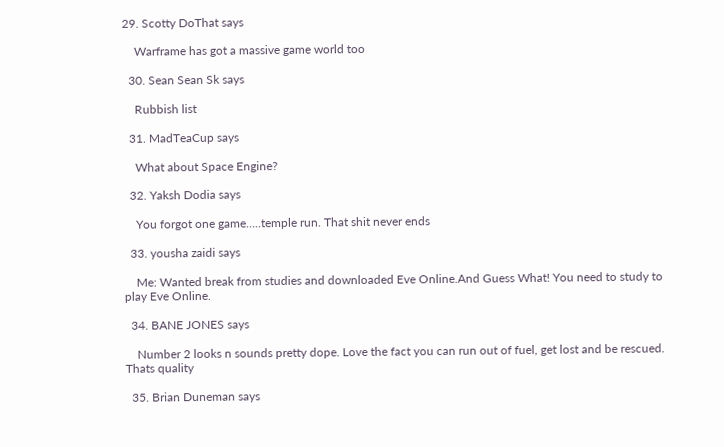29. Scotty DoThat says

    Warframe has got a massive game world too

  30. Sean Sean Sk says

    Rubbish list

  31. MadTeaCup says

    What about Space Engine?

  32. Yaksh Dodia says

    You forgot one game…..temple run. That shit never ends

  33. yousha zaidi says

    Me: Wanted break from studies and downloaded Eve Online.And Guess What! You need to study to play Eve Online.

  34. BANE JONES says

    Number 2 looks n sounds pretty dope. Love the fact you can run out of fuel, get lost and be rescued. Thats quality

  35. Brian Duneman says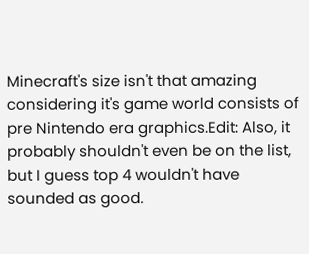Minecraft's size isn't that amazing considering it's game world consists of pre Nintendo era graphics.Edit: Also, it probably shouldn't even be on the list, but I guess top 4 wouldn't have sounded as good.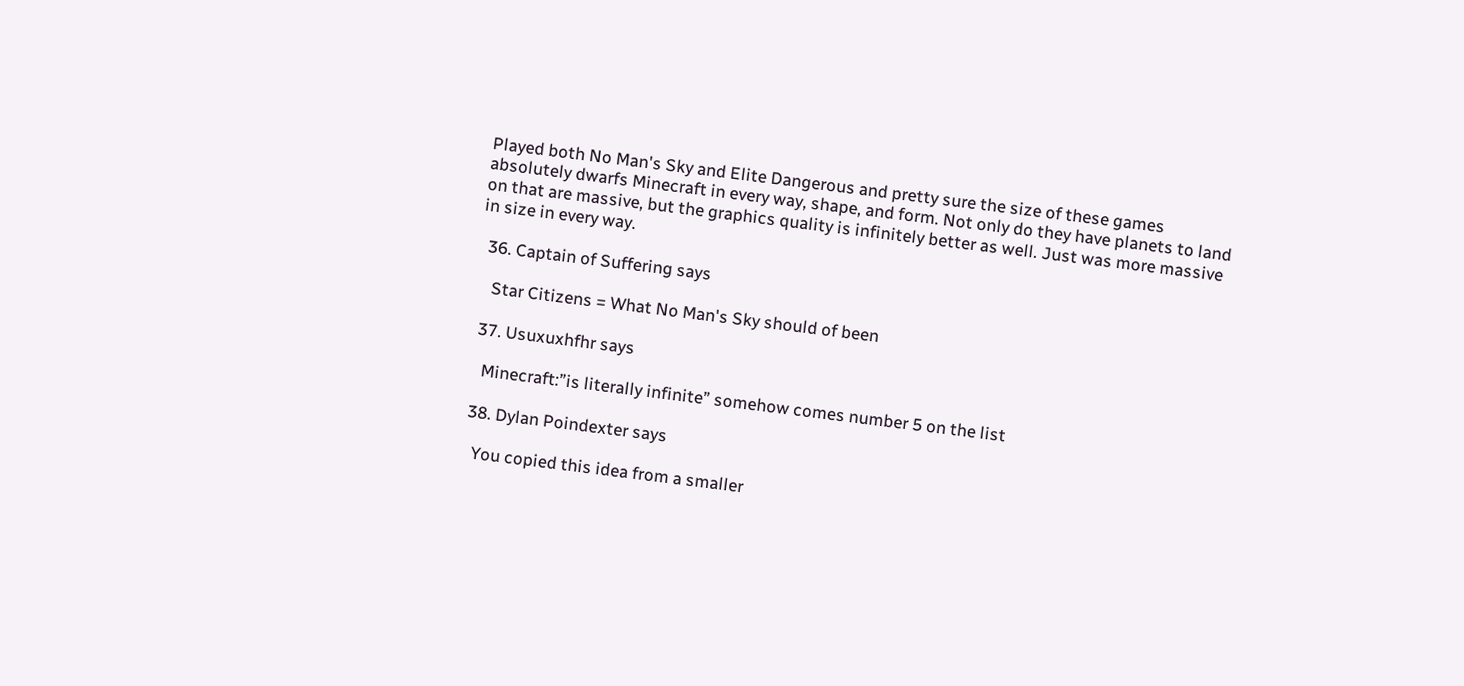Played both No Man's Sky and Elite Dangerous and pretty sure the size of these games absolutely dwarfs Minecraft in every way, shape, and form. Not only do they have planets to land on that are massive, but the graphics quality is infinitely better as well. Just was more massive in size in every way.

  36. Captain of Suffering says

    Star Citizens = What No Man's Sky should of been

  37. Usuxuxhfhr says

    Minecraft:”is literally infinite” somehow comes number 5 on the list

  38. Dylan Poindexter says

    You copied this idea from a smaller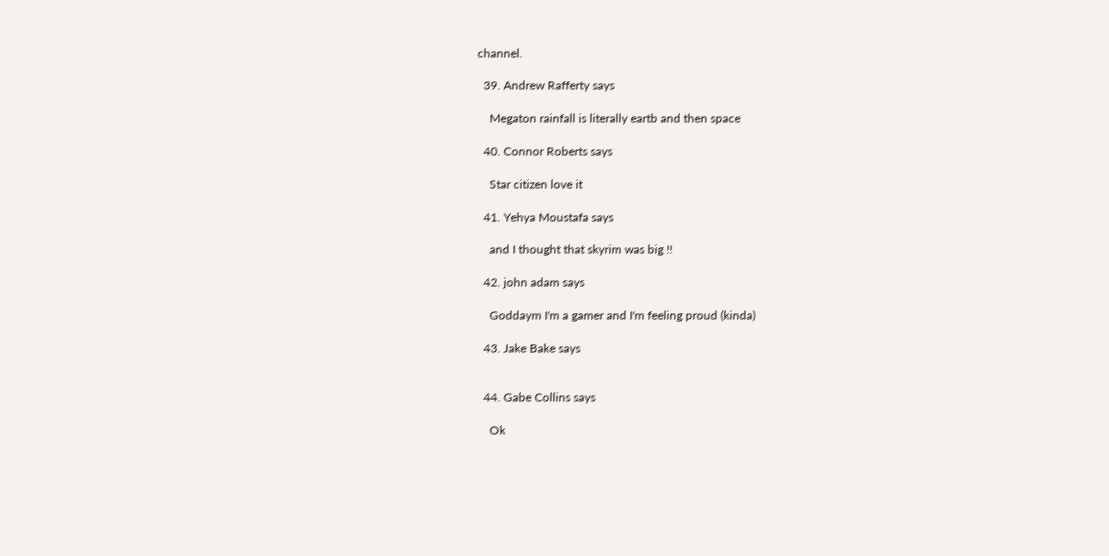channel.

  39. Andrew Rafferty says

    Megaton rainfall is literally eartb and then space

  40. Connor Roberts says

    Star citizen love it

  41. Yehya Moustafa says

    and I thought that skyrim was big !!

  42. john adam says

    Goddaym I'm a gamer and I'm feeling proud (kinda)

  43. Jake Bake says


  44. Gabe Collins says

    Ok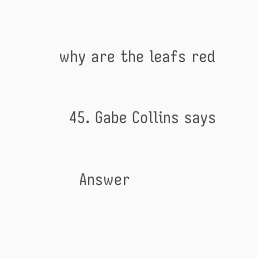why are the leafs red

  45. Gabe Collins says

    Answer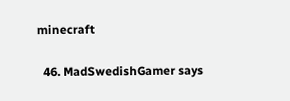minecraft

  46. MadSwedishGamer says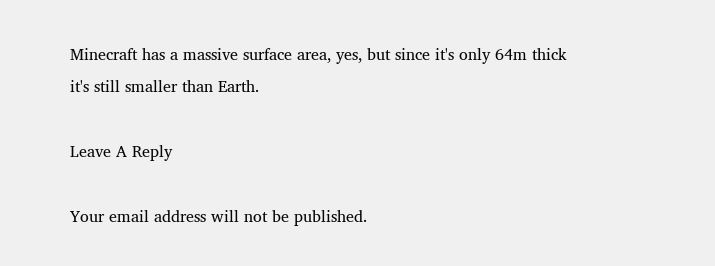Minecraft has a massive surface area, yes, but since it's only 64m thick it's still smaller than Earth.

Leave A Reply

Your email address will not be published.